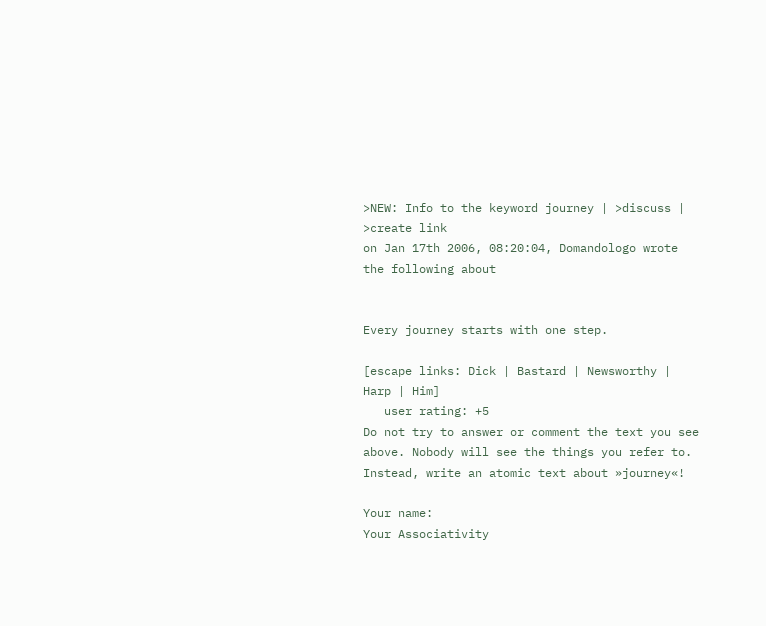>NEW: Info to the keyword journey | >discuss | >create link
on Jan 17th 2006, 08:20:04, Domandologo wrote the following about


Every journey starts with one step.

[escape links: Dick | Bastard | Newsworthy | Harp | Him]
   user rating: +5
Do not try to answer or comment the text you see above. Nobody will see the things you refer to. Instead, write an atomic text about »journey«!

Your name:
Your Associativity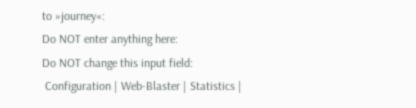to »journey«:
Do NOT enter anything here:
Do NOT change this input field:
 Configuration | Web-Blaster | Statistics |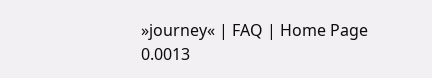»journey« | FAQ | Home Page
0.0013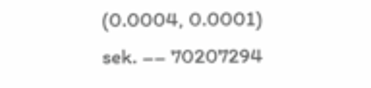(0.0004, 0.0001) sek. –– 70207294